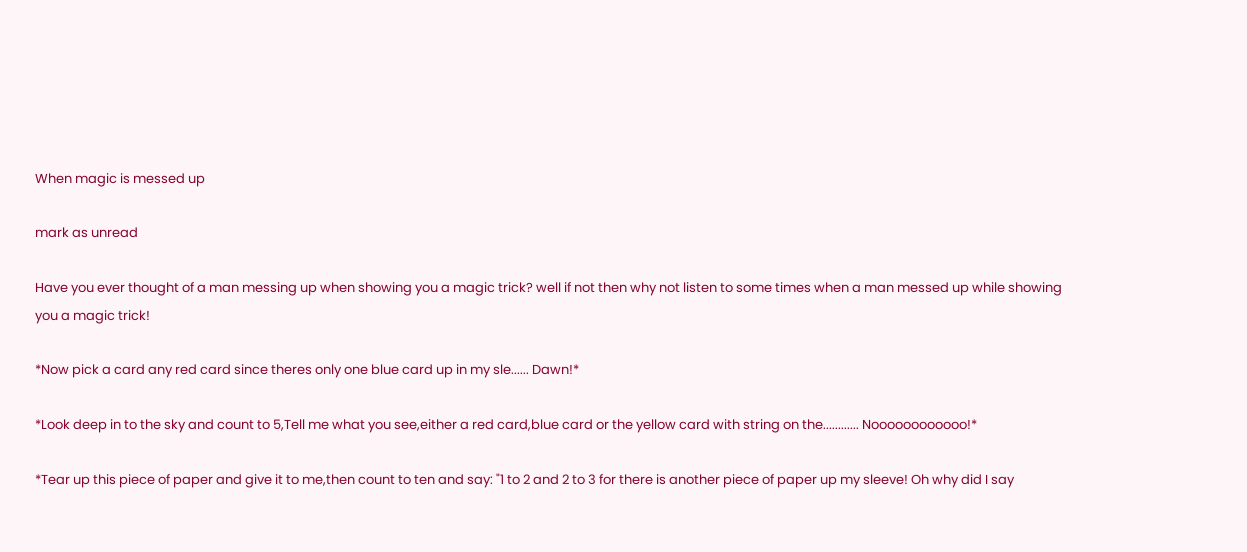When magic is messed up

mark as unread

Have you ever thought of a man messing up when showing you a magic trick? well if not then why not listen to some times when a man messed up while showing you a magic trick!

*Now pick a card any red card since theres only one blue card up in my sle...... Dawn!*

*Look deep in to the sky and count to 5,Tell me what you see,either a red card,blue card or the yellow card with string on the............ Noooooooooooo!*

*Tear up this piece of paper and give it to me,then count to ten and say: "1 to 2 and 2 to 3 for there is another piece of paper up my sleeve! Oh why did I say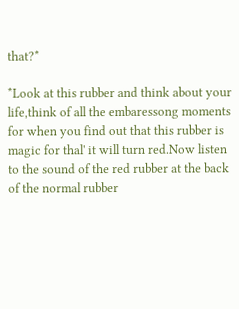that?*

*Look at this rubber and think about your life,think of all the embaressong moments for when you find out that this rubber is magic for thal' it will turn red.Now listen to the sound of the red rubber at the back of the normal rubber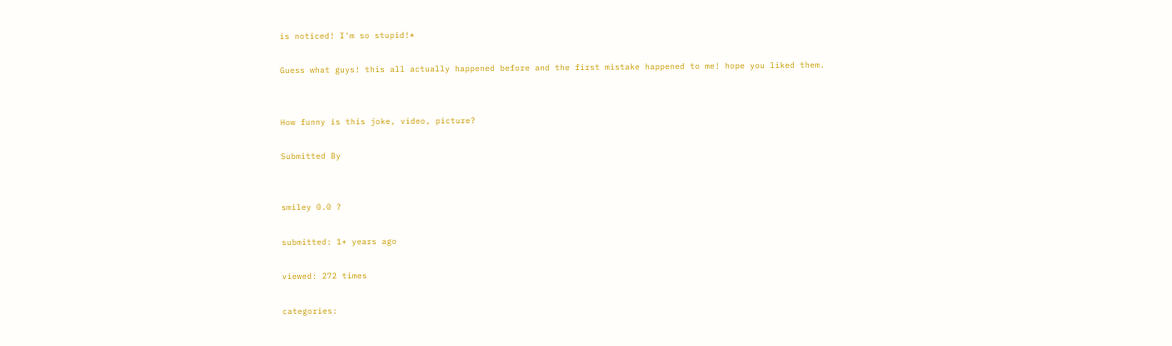is noticed! I'm so stupid!*

Guess what guys! this all actually happened before and the first mistake happened to me! hope you liked them.


How funny is this joke, video, picture?

Submitted By


smiley 0.0 ?

submitted: 1+ years ago

viewed: 272 times

categories: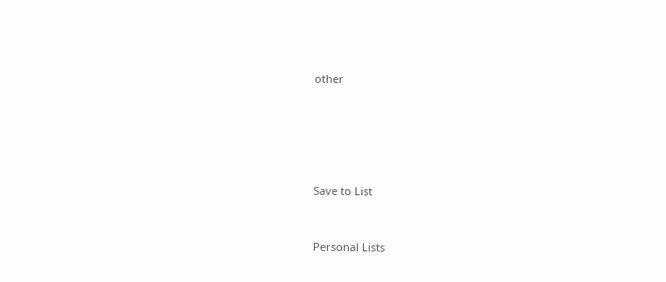other





Save to List


Personal Lists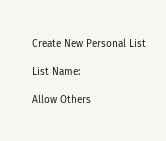Create New Personal List

List Name:

Allow Others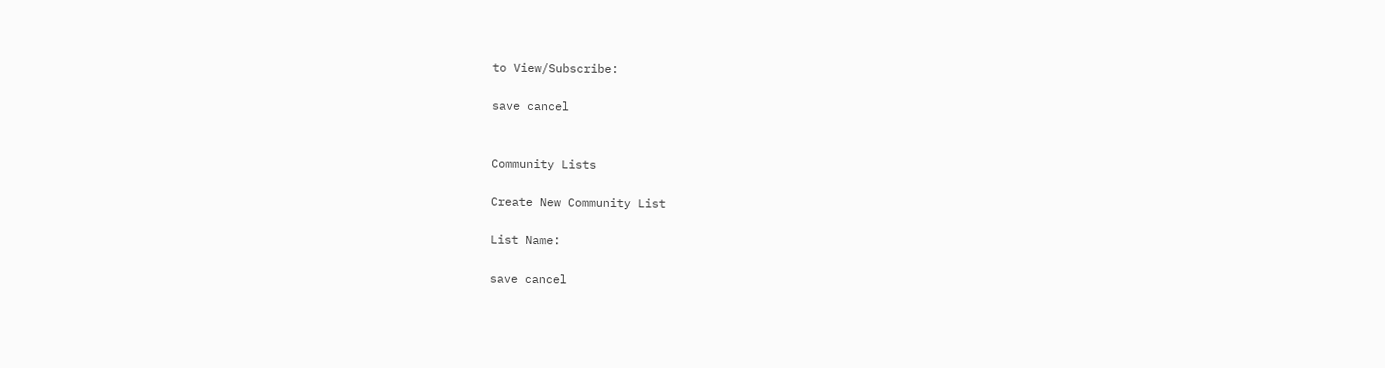to View/Subscribe:

save cancel


Community Lists

Create New Community List

List Name:

save cancel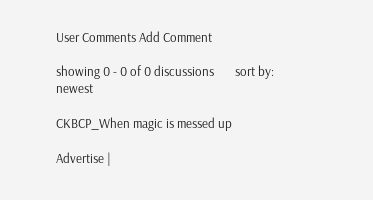User Comments Add Comment

showing 0 - 0 of 0 discussions       sort by: newest

CKBCP_When magic is messed up

Advertise |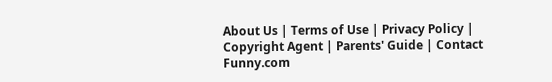About Us | Terms of Use | Privacy Policy | Copyright Agent | Parents' Guide | Contact Funny.com